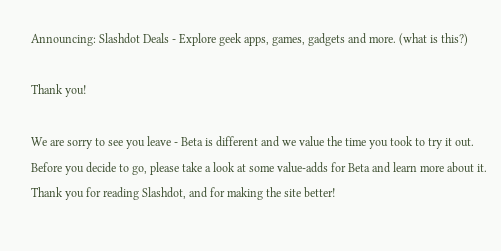Announcing: Slashdot Deals - Explore geek apps, games, gadgets and more. (what is this?)

Thank you!

We are sorry to see you leave - Beta is different and we value the time you took to try it out. Before you decide to go, please take a look at some value-adds for Beta and learn more about it. Thank you for reading Slashdot, and for making the site better!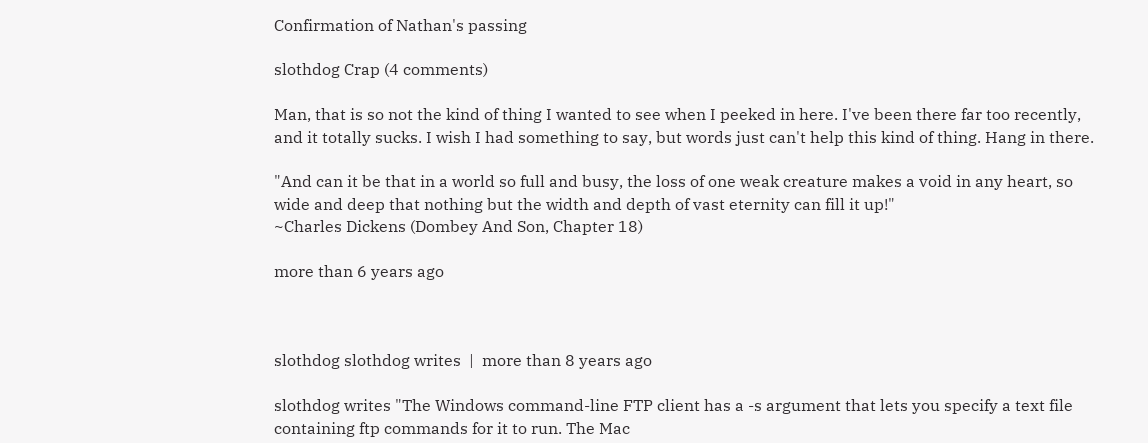Confirmation of Nathan's passing

slothdog Crap (4 comments)

Man, that is so not the kind of thing I wanted to see when I peeked in here. I've been there far too recently, and it totally sucks. I wish I had something to say, but words just can't help this kind of thing. Hang in there.

"And can it be that in a world so full and busy, the loss of one weak creature makes a void in any heart, so wide and deep that nothing but the width and depth of vast eternity can fill it up!"
~Charles Dickens (Dombey And Son, Chapter 18)

more than 6 years ago



slothdog slothdog writes  |  more than 8 years ago

slothdog writes "The Windows command-line FTP client has a -s argument that lets you specify a text file containing ftp commands for it to run. The Mac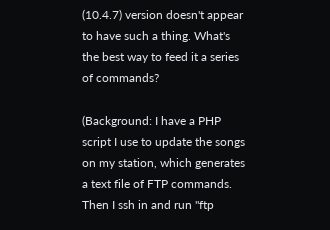(10.4.7) version doesn't appear to have such a thing. What's the best way to feed it a series of commands?

(Background: I have a PHP script I use to update the songs on my station, which generates a text file of FTP commands. Then I ssh in and run "ftp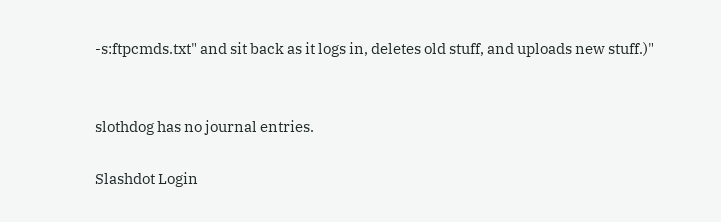-s:ftpcmds.txt" and sit back as it logs in, deletes old stuff, and uploads new stuff.)"


slothdog has no journal entries.

Slashdot Login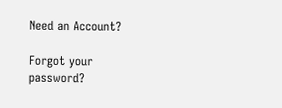Need an Account?

Forgot your password?